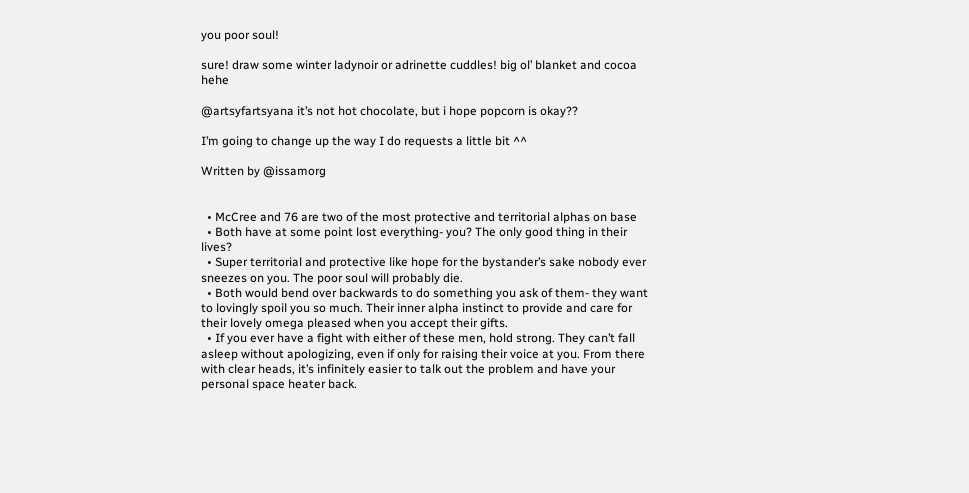you poor soul!

sure! draw some winter ladynoir or adrinette cuddles! big ol’ blanket and cocoa hehe

@artsyfartsyana it’s not hot chocolate, but i hope popcorn is okay??

I’m going to change up the way I do requests a little bit ^^

Written by @issamorg


  • McCree and 76 are two of the most protective and territorial alphas on base
  • Both have at some point lost everything- you? The only good thing in their lives?
  • Super territorial and protective like hope for the bystander’s sake nobody ever sneezes on you. The poor soul will probably die.
  • Both would bend over backwards to do something you ask of them- they want to lovingly spoil you so much. Their inner alpha instinct to provide and care for their lovely omega pleased when you accept their gifts.
  • If you ever have a fight with either of these men, hold strong. They can’t fall asleep without apologizing, even if only for raising their voice at you. From there with clear heads, it’s infinitely easier to talk out the problem and have your personal space heater back.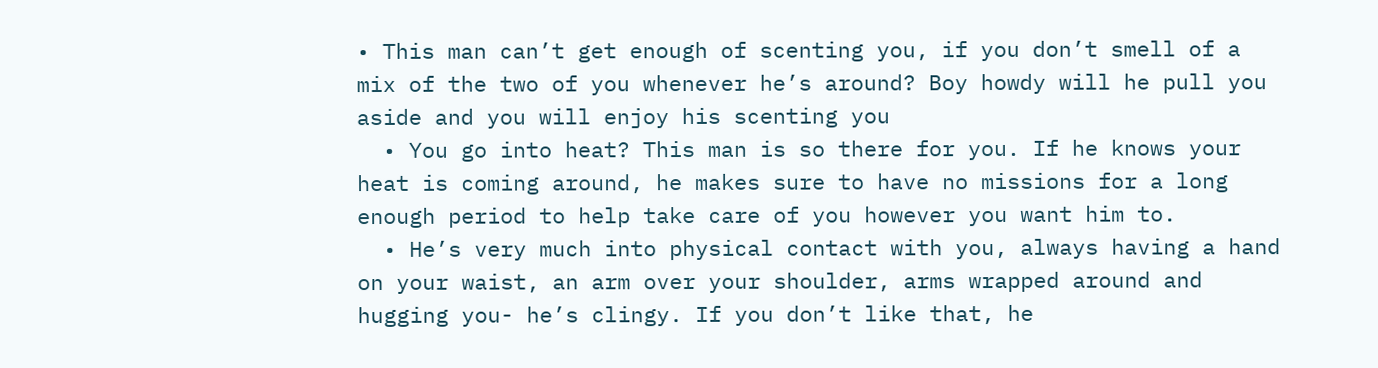• This man can’t get enough of scenting you, if you don’t smell of a mix of the two of you whenever he’s around? Boy howdy will he pull you aside and you will enjoy his scenting you
  • You go into heat? This man is so there for you. If he knows your heat is coming around, he makes sure to have no missions for a long enough period to help take care of you however you want him to.
  • He’s very much into physical contact with you, always having a hand on your waist, an arm over your shoulder, arms wrapped around and hugging you- he’s clingy. If you don’t like that, he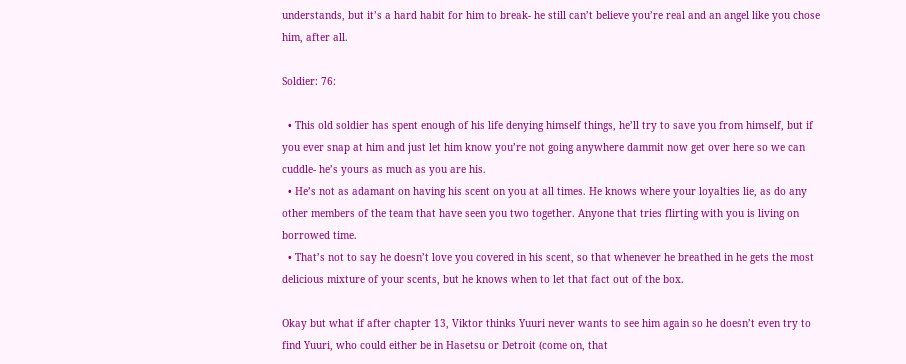understands, but it’s a hard habit for him to break- he still can’t believe you’re real and an angel like you chose him, after all.

Soldier: 76:

  • This old soldier has spent enough of his life denying himself things, he’ll try to save you from himself, but if you ever snap at him and just let him know you’re not going anywhere dammit now get over here so we can cuddle- he’s yours as much as you are his.
  • He’s not as adamant on having his scent on you at all times. He knows where your loyalties lie, as do any other members of the team that have seen you two together. Anyone that tries flirting with you is living on borrowed time.
  • That’s not to say he doesn’t love you covered in his scent, so that whenever he breathed in he gets the most delicious mixture of your scents, but he knows when to let that fact out of the box.

Okay but what if after chapter 13, Viktor thinks Yuuri never wants to see him again so he doesn’t even try to find Yuuri, who could either be in Hasetsu or Detroit (come on, that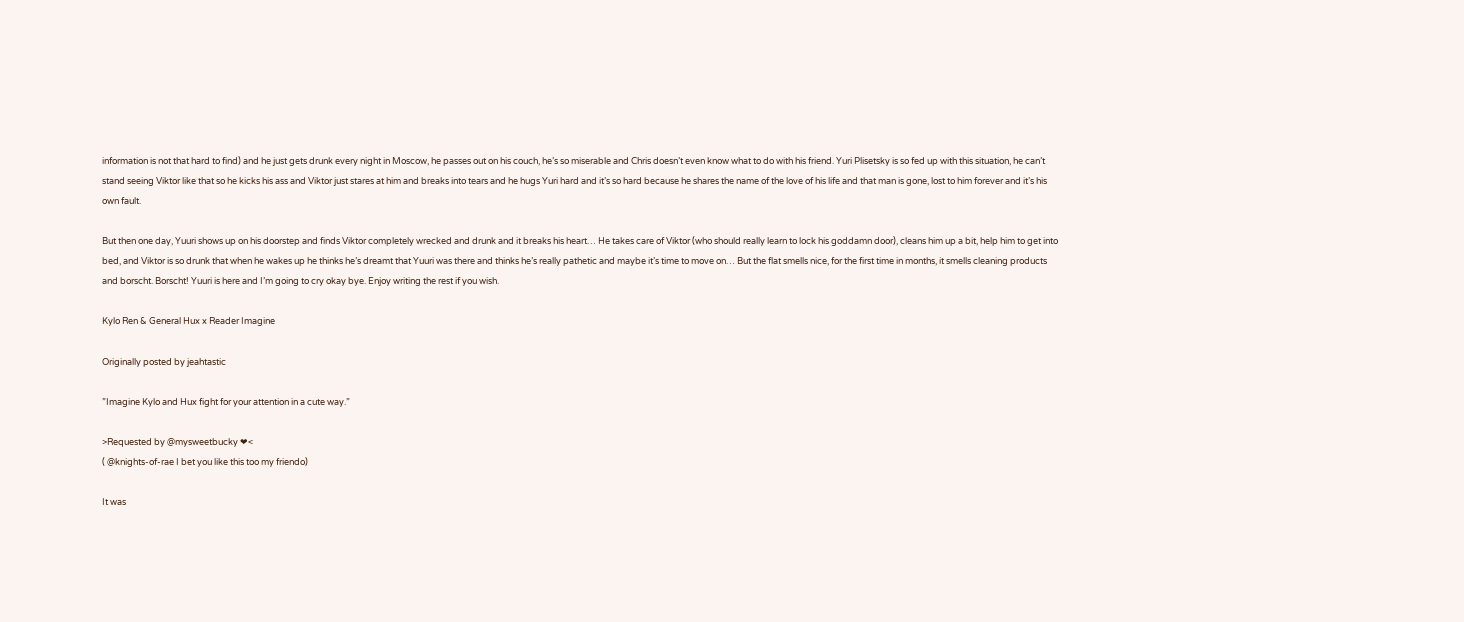information is not that hard to find) and he just gets drunk every night in Moscow, he passes out on his couch, he’s so miserable and Chris doesn’t even know what to do with his friend. Yuri Plisetsky is so fed up with this situation, he can’t stand seeing Viktor like that so he kicks his ass and Viktor just stares at him and breaks into tears and he hugs Yuri hard and it’s so hard because he shares the name of the love of his life and that man is gone, lost to him forever and it’s his own fault.

But then one day, Yuuri shows up on his doorstep and finds Viktor completely wrecked and drunk and it breaks his heart… He takes care of Viktor (who should really learn to lock his goddamn door), cleans him up a bit, help him to get into bed, and Viktor is so drunk that when he wakes up he thinks he’s dreamt that Yuuri was there and thinks he’s really pathetic and maybe it’s time to move on… But the flat smells nice, for the first time in months, it smells cleaning products and borscht. Borscht! Yuuri is here and I’m going to cry okay bye. Enjoy writing the rest if you wish.

Kylo Ren & General Hux x Reader Imagine

Originally posted by jeahtastic

”Imagine Kylo and Hux fight for your attention in a cute way.”

>Requested by @mysweetbucky ❤<
( @knights-of-rae I bet you like this too my friendo)

It was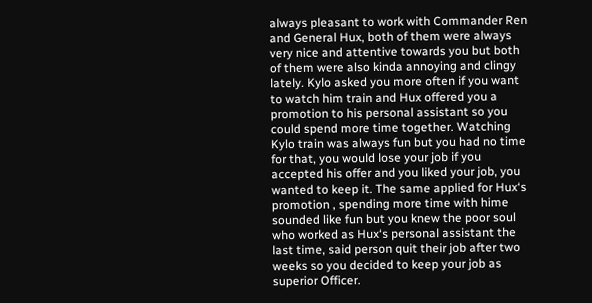always pleasant to work with Commander Ren and General Hux, both of them were always very nice and attentive towards you but both of them were also kinda annoying and clingy lately. Kylo asked you more often if you want to watch him train and Hux offered you a promotion to his personal assistant so you could spend more time together. Watching Kylo train was always fun but you had no time for that, you would lose your job if you accepted his offer and you liked your job, you wanted to keep it. The same applied for Hux‘s promotion , spending more time with hime sounded like fun but you knew the poor soul who worked as Hux‘s personal assistant the last time, said person quit their job after two weeks so you decided to keep your job as superior Officer.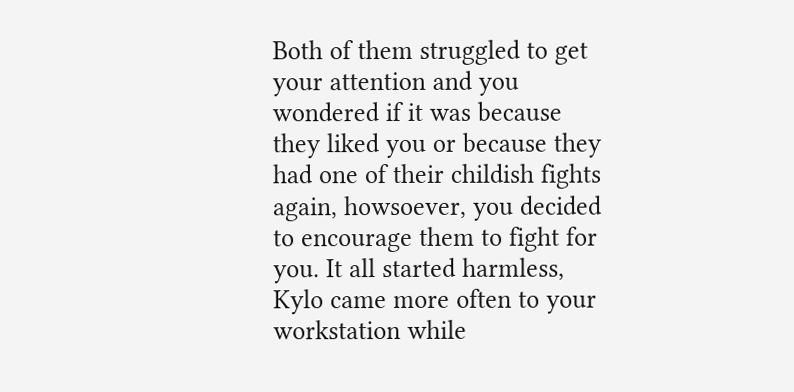Both of them struggled to get your attention and you wondered if it was because they liked you or because they had one of their childish fights again, howsoever, you decided to encourage them to fight for you. It all started harmless, Kylo came more often to your workstation while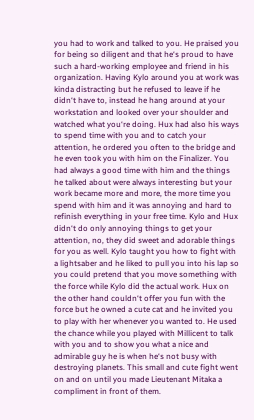you had to work and talked to you. He praised you for being so diligent and that he‘s proud to have such a hard-working employee and friend in his organization. Having Kylo around you at work was kinda distracting but he refused to leave if he didn‘t have to, instead he hang around at your workstation and looked over your shoulder and watched what you‘re doing. Hux had also his ways to spend time with you and to catch your attention, he ordered you often to the bridge and he even took you with him on the Finalizer. You had always a good time with him and the things he talked about were always interesting but your work became more and more, the more time you spend with him and it was annoying and hard to refinish everything in your free time. Kylo and Hux didn‘t do only annoying things to get your attention, no, they did sweet and adorable things for you as well. Kylo taught you how to fight with a lightsaber and he liked to pull you into his lap so you could pretend that you move something with the force while Kylo did the actual work. Hux on the other hand couldn‘t offer you fun with the force but he owned a cute cat and he invited you to play with her whenever you wanted to. He used the chance while you played with Millicent to talk with you and to show you what a nice and admirable guy he is when he‘s not busy with destroying planets. This small and cute fight went on and on until you made Lieutenant Mitaka a compliment in front of them.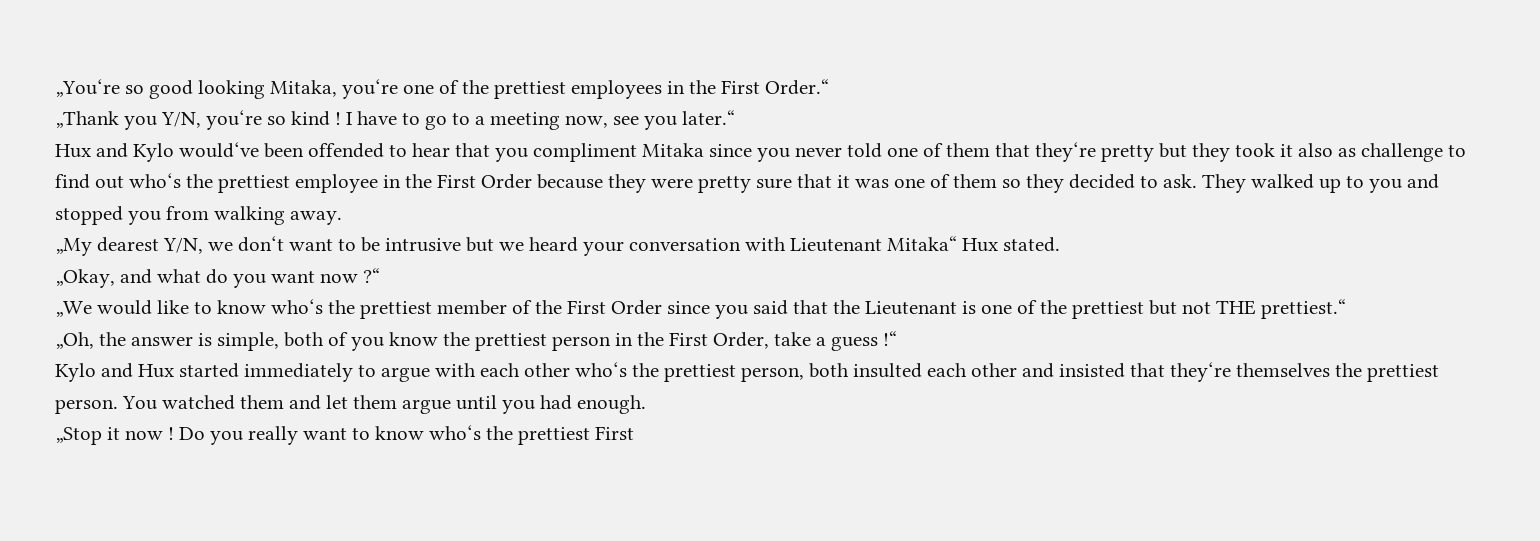„You‘re so good looking Mitaka, you‘re one of the prettiest employees in the First Order.“
„Thank you Y/N, you‘re so kind ! I have to go to a meeting now, see you later.“
Hux and Kylo would‘ve been offended to hear that you compliment Mitaka since you never told one of them that they‘re pretty but they took it also as challenge to find out who‘s the prettiest employee in the First Order because they were pretty sure that it was one of them so they decided to ask. They walked up to you and stopped you from walking away.
„My dearest Y/N, we don‘t want to be intrusive but we heard your conversation with Lieutenant Mitaka“ Hux stated.
„Okay, and what do you want now ?“
„We would like to know who‘s the prettiest member of the First Order since you said that the Lieutenant is one of the prettiest but not THE prettiest.“
„Oh, the answer is simple, both of you know the prettiest person in the First Order, take a guess !“
Kylo and Hux started immediately to argue with each other who‘s the prettiest person, both insulted each other and insisted that they‘re themselves the prettiest person. You watched them and let them argue until you had enough.
„Stop it now ! Do you really want to know who‘s the prettiest First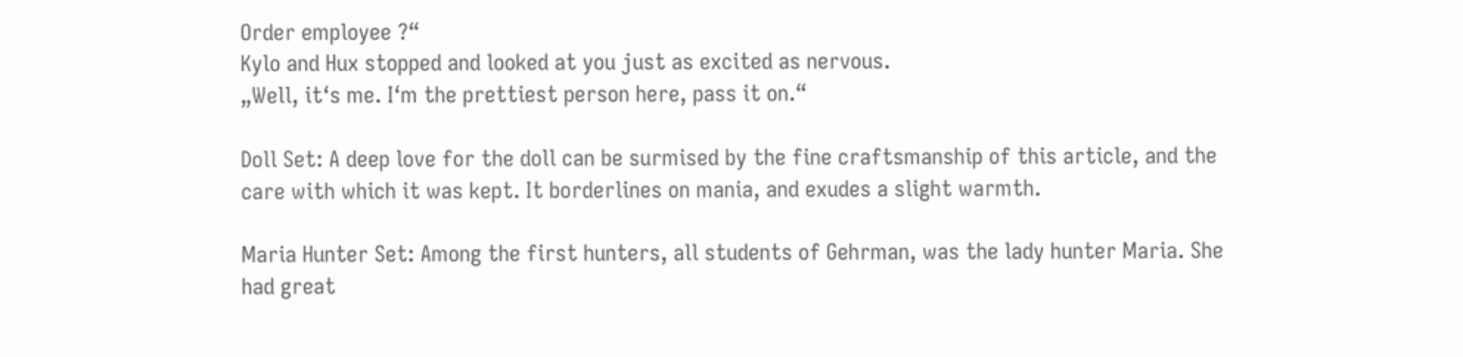Order employee ?“
Kylo and Hux stopped and looked at you just as excited as nervous.
„Well, it‘s me. I‘m the prettiest person here, pass it on.“

Doll Set: A deep love for the doll can be surmised by the fine craftsmanship of this article, and the care with which it was kept. It borderlines on mania, and exudes a slight warmth.

Maria Hunter Set: Among the first hunters, all students of Gehrman, was the lady hunter Maria. She had great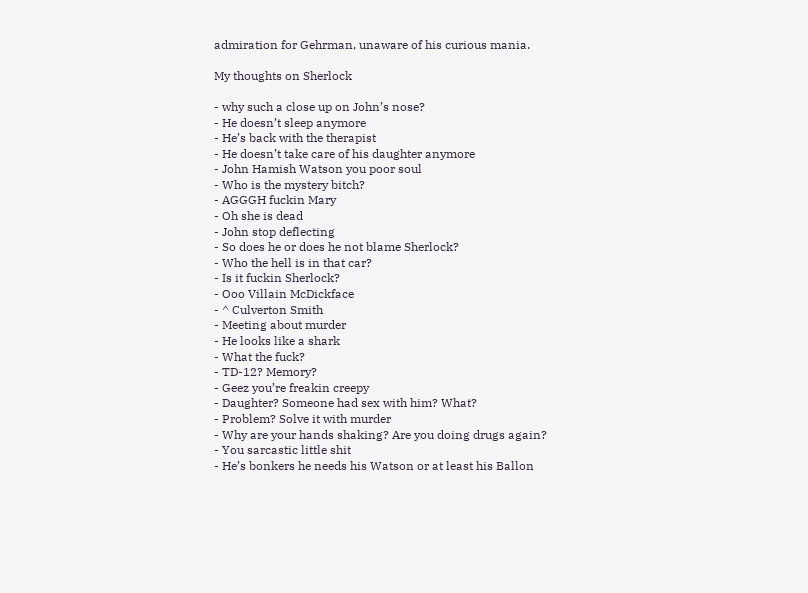admiration for Gehrman, unaware of his curious mania.

My thoughts on Sherlock

- why such a close up on John’s nose?
- He doesn’t sleep anymore
- He’s back with the therapist
- He doesn’t take care of his daughter anymore
- John Hamish Watson you poor soul
- Who is the mystery bitch?
- AGGGH fuckin Mary
- Oh she is dead
- John stop deflecting
- So does he or does he not blame Sherlock?
- Who the hell is in that car?
- Is it fuckin Sherlock?
- Ooo Villain McDickface
- ^ Culverton Smith
- Meeting about murder
- He looks like a shark
- What the fuck?
- TD-12? Memory?
- Geez you’re freakin creepy
- Daughter? Someone had sex with him? What?
- Problem? Solve it with murder
- Why are your hands shaking? Are you doing drugs again?
- You sarcastic little shit
- He’s bonkers he needs his Watson or at least his Ballon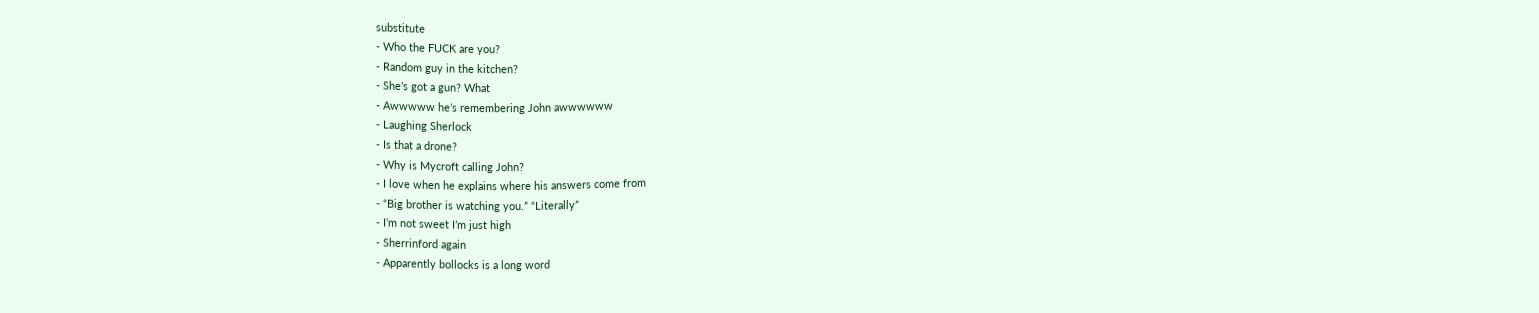substitute
- Who the FUCK are you?
- Random guy in the kitchen?
- She’s got a gun? What
- Awwwww he’s remembering John awwwwww
- Laughing Sherlock
- Is that a drone?
- Why is Mycroft calling John?
- I love when he explains where his answers come from
- “Big brother is watching you.” “Literally”
- I’m not sweet I’m just high
- Sherrinford again
- Apparently bollocks is a long word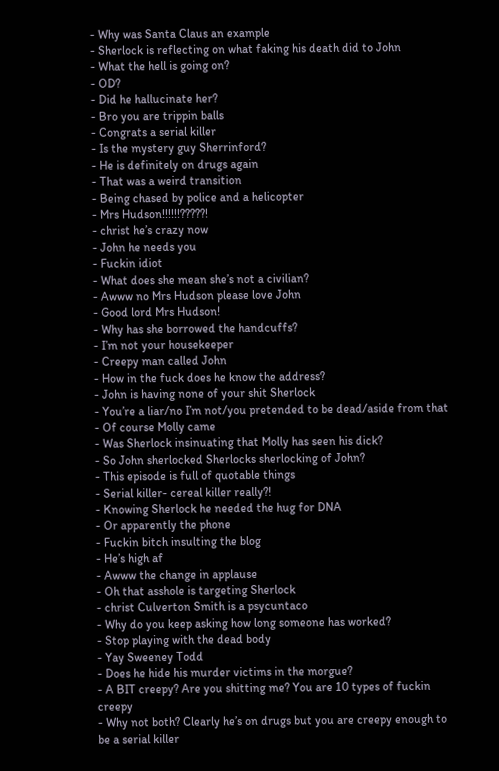- Why was Santa Claus an example
- Sherlock is reflecting on what faking his death did to John
- What the hell is going on?
- OD?
- Did he hallucinate her?
- Bro you are trippin balls
- Congrats a serial killer
- Is the mystery guy Sherrinford?
- He is definitely on drugs again
- That was a weird transition
- Being chased by police and a helicopter
- Mrs Hudson!!!!!!?????!
- christ he’s crazy now
- John he needs you
- Fuckin idiot
- What does she mean she’s not a civilian?
- Awww no Mrs Hudson please love John
- Good lord Mrs Hudson!
- Why has she borrowed the handcuffs?
- I’m not your housekeeper
- Creepy man called John
- How in the fuck does he know the address?
- John is having none of your shit Sherlock
- You’re a liar/no I’m not/you pretended to be dead/aside from that
- Of course Molly came
- Was Sherlock insinuating that Molly has seen his dick?
- So John sherlocked Sherlocks sherlocking of John?
- This episode is full of quotable things
- Serial killer- cereal killer really?!
- Knowing Sherlock he needed the hug for DNA
- Or apparently the phone
- Fuckin bitch insulting the blog
- He’s high af
- Awww the change in applause
- Oh that asshole is targeting Sherlock
- christ Culverton Smith is a psycuntaco
- Why do you keep asking how long someone has worked?
- Stop playing with the dead body
- Yay Sweeney Todd
- Does he hide his murder victims in the morgue?
- A BIT creepy? Are you shitting me? You are 10 types of fuckin creepy
- Why not both? Clearly he’s on drugs but you are creepy enough to be a serial killer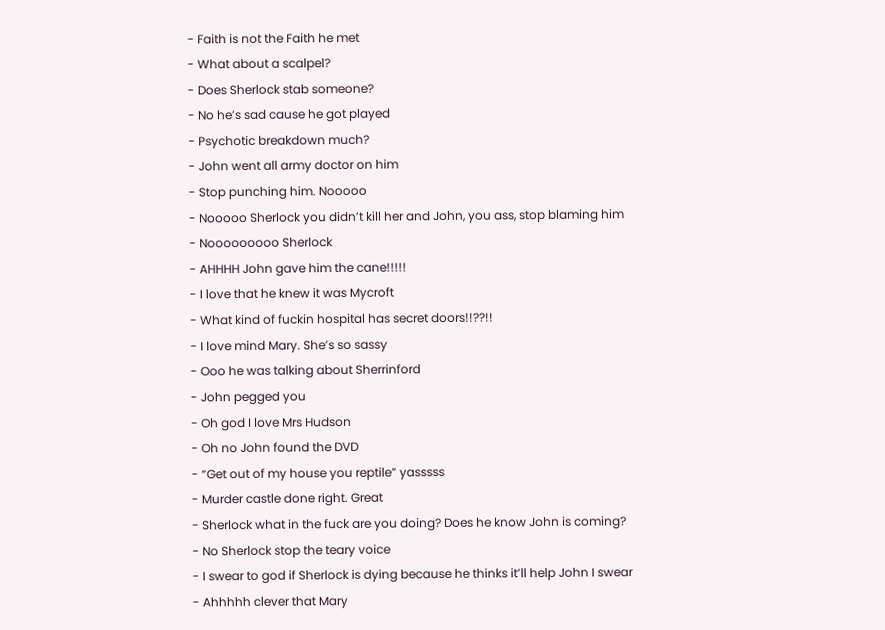- Faith is not the Faith he met
- What about a scalpel?
- Does Sherlock stab someone?
- No he’s sad cause he got played
- Psychotic breakdown much?
- John went all army doctor on him
- Stop punching him. Nooooo
- Nooooo Sherlock you didn’t kill her and John, you ass, stop blaming him
- Nooooooooo Sherlock
- AHHHH John gave him the cane!!!!!
- I love that he knew it was Mycroft
- What kind of fuckin hospital has secret doors!!??!!
- I love mind Mary. She’s so sassy
- Ooo he was talking about Sherrinford
- John pegged you
- Oh god I love Mrs Hudson
- Oh no John found the DVD
- “Get out of my house you reptile” yasssss
- Murder castle done right. Great
- Sherlock what in the fuck are you doing? Does he know John is coming?
- No Sherlock stop the teary voice
- I swear to god if Sherlock is dying because he thinks it’ll help John I swear
- Ahhhhh clever that Mary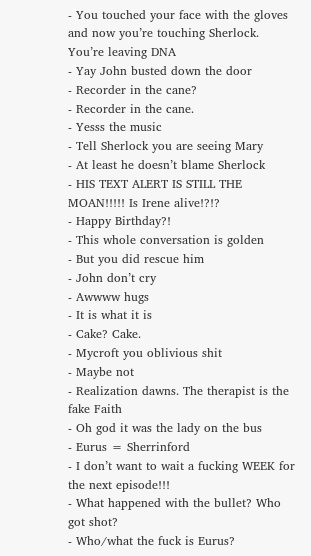- You touched your face with the gloves and now you’re touching Sherlock. You’re leaving DNA
- Yay John busted down the door
- Recorder in the cane?
- Recorder in the cane.
- Yesss the music
- Tell Sherlock you are seeing Mary
- At least he doesn’t blame Sherlock
- HIS TEXT ALERT IS STILL THE MOAN!!!!! Is Irene alive!?!?
- Happy Birthday?!
- This whole conversation is golden
- But you did rescue him
- John don’t cry
- Awwww hugs
- It is what it is
- Cake? Cake.
- Mycroft you oblivious shit
- Maybe not
- Realization dawns. The therapist is the fake Faith
- Oh god it was the lady on the bus
- Eurus = Sherrinford
- I don’t want to wait a fucking WEEK for the next episode!!!
- What happened with the bullet? Who got shot?
- Who/what the fuck is Eurus?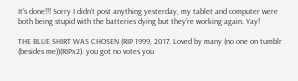It’s done!!! Sorry I didn’t post anything yesterday, my tablet and computer were both being stupid with the batteries dying but they’re working again. Yay!

THE BLUE SHIRT WAS CHOSEN (RIP 1999, 2017. Loved by many (no one on tumblr (besides me))(RIPx2). you got no votes you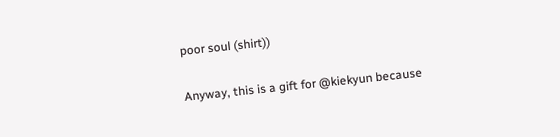poor soul (shirt))

Anyway, this is a gift for @kiekyun because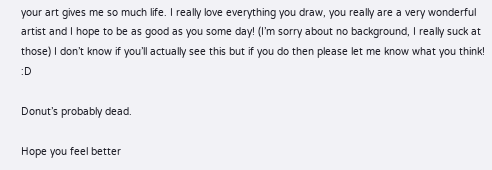your art gives me so much life. I really love everything you draw, you really are a very wonderful artist and I hope to be as good as you some day! (I’m sorry about no background, I really suck at those) I don’t know if you’ll actually see this but if you do then please let me know what you think! :D

Donut’s probably dead.

Hope you feel better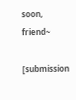soon, friend~

[submission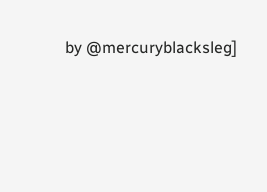by @mercuryblacksleg]